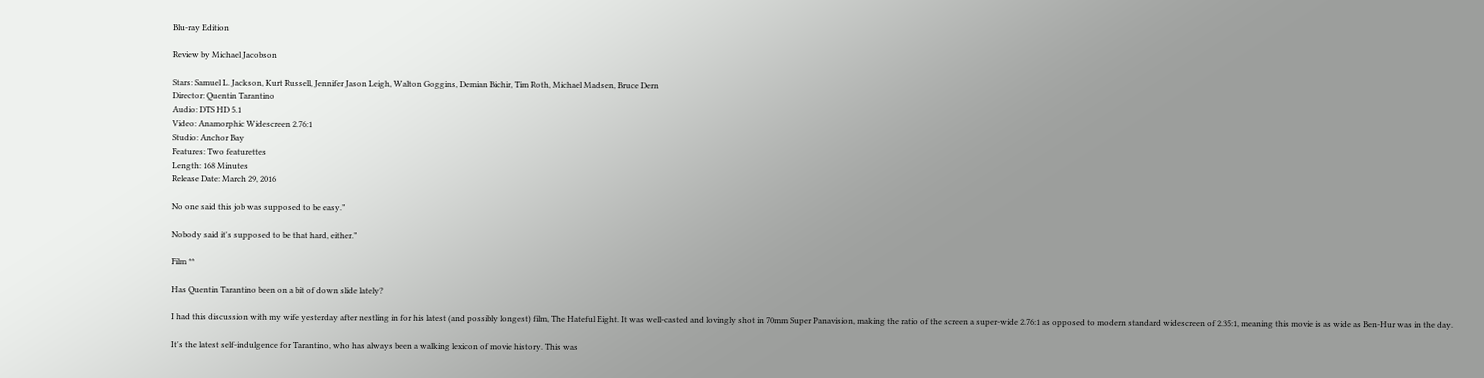Blu-ray Edition

Review by Michael Jacobson

Stars: Samuel L. Jackson, Kurt Russell, Jennifer Jason Leigh, Walton Goggins, Demian Bichir, Tim Roth, Michael Madsen, Bruce Dern
Director: Quentin Tarantino
Audio: DTS HD 5.1
Video: Anamorphic Widescreen 2.76:1
Studio: Anchor Bay
Features: Two featurettes
Length: 168 Minutes
Release Date: March 29, 2016

No one said this job was supposed to be easy.”

Nobody said it's supposed to be that hard, either.”

Film **

Has Quentin Tarantino been on a bit of down slide lately?

I had this discussion with my wife yesterday after nestling in for his latest (and possibly longest) film, The Hateful Eight. It was well-casted and lovingly shot in 70mm Super Panavision, making the ratio of the screen a super-wide 2.76:1 as opposed to modern standard widescreen of 2.35:1, meaning this movie is as wide as Ben-Hur was in the day.

It's the latest self-indulgence for Tarantino, who has always been a walking lexicon of movie history. This was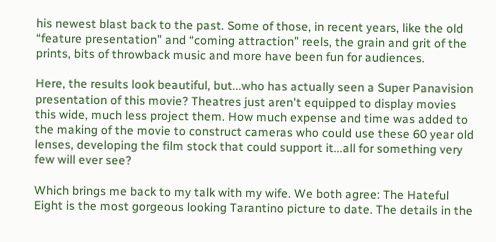his newest blast back to the past. Some of those, in recent years, like the old “feature presentation” and “coming attraction” reels, the grain and grit of the prints, bits of throwback music and more have been fun for audiences.

Here, the results look beautiful, but...who has actually seen a Super Panavision presentation of this movie? Theatres just aren't equipped to display movies this wide, much less project them. How much expense and time was added to the making of the movie to construct cameras who could use these 60 year old lenses, developing the film stock that could support it...all for something very few will ever see?

Which brings me back to my talk with my wife. We both agree: The Hateful Eight is the most gorgeous looking Tarantino picture to date. The details in the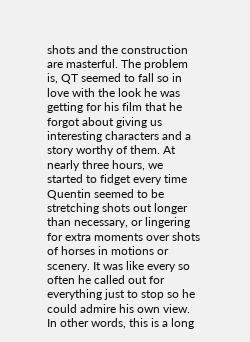shots and the construction are masterful. The problem is, QT seemed to fall so in love with the look he was getting for his film that he forgot about giving us interesting characters and a story worthy of them. At nearly three hours, we started to fidget every time Quentin seemed to be stretching shots out longer than necessary, or lingering for extra moments over shots of horses in motions or scenery. It was like every so often he called out for everything just to stop so he could admire his own view. In other words, this is a long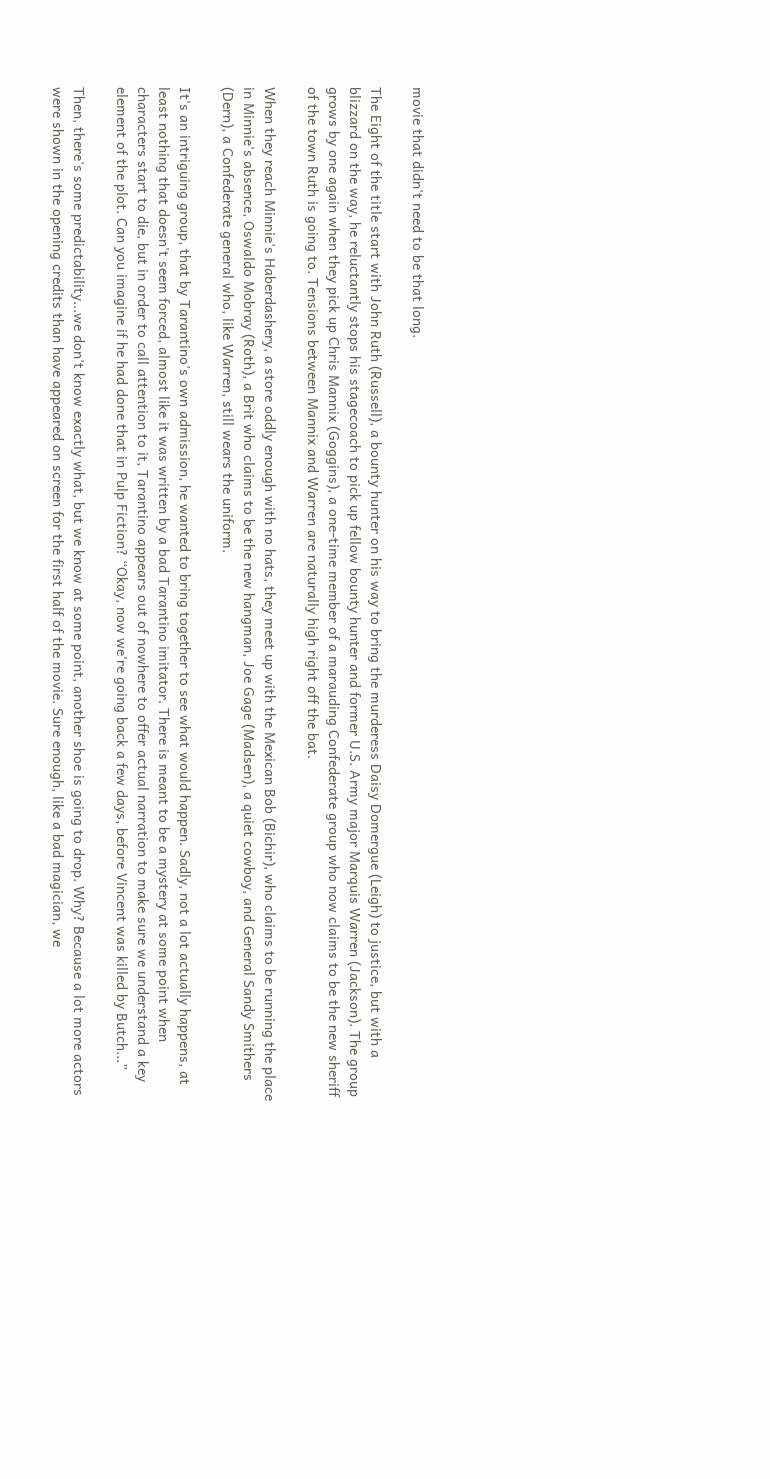movie that didn't need to be that long.

The Eight of the title start with John Ruth (Russell), a bounty hunter on his way to bring the murderess Daisy Domergue (Leigh) to justice, but with a blizzard on the way, he reluctantly stops his stagecoach to pick up fellow bounty hunter and former U.S. Army major Marquis Warren (Jackson). The group grows by one again when they pick up Chris Mannix (Goggins), a one-time member of a marauding Confederate group who now claims to be the new sheriff of the town Ruth is going to. Tensions between Mannix and Warren are naturally high right off the bat.

When they reach Minnie's Haberdashery, a store oddly enough with no hats, they meet up with the Mexican Bob (Bichir), who claims to be running the place in Minnie's absence, Oswaldo Mobray (Roth), a Brit who claims to be the new hangman, Joe Gage (Madsen), a quiet cowboy, and General Sandy Smithers (Dern), a Confederate general who, like Warren, still wears the uniform.

It's an intriguing group, that by Tarantino's own admission, he wanted to bring together to see what would happen. Sadly, not a lot actually happens, at least nothing that doesn't seem forced, almost like it was written by a bad Tarantino imitator. There is meant to be a mystery at some point when characters start to die, but in order to call attention to it, Tarantino appears out of nowhere to offer actual narration to make sure we understand a key element of the plot. Can you imagine if he had done that in Pulp Fiction? “Okay, now we're going back a few days, before Vincent was killed by Butch...”

Then, there's some predictability...we don't know exactly what, but we know at some point, another shoe is going to drop. Why? Because a lot more actors were shown in the opening credits than have appeared on screen for the first half of the movie. Sure enough, like a bad magician, we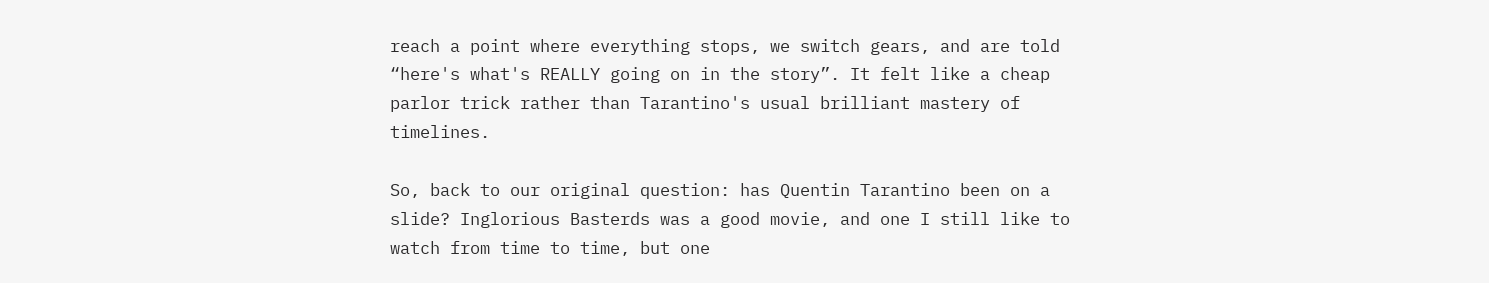reach a point where everything stops, we switch gears, and are told “here's what's REALLY going on in the story”. It felt like a cheap parlor trick rather than Tarantino's usual brilliant mastery of timelines.

So, back to our original question: has Quentin Tarantino been on a slide? Inglorious Basterds was a good movie, and one I still like to watch from time to time, but one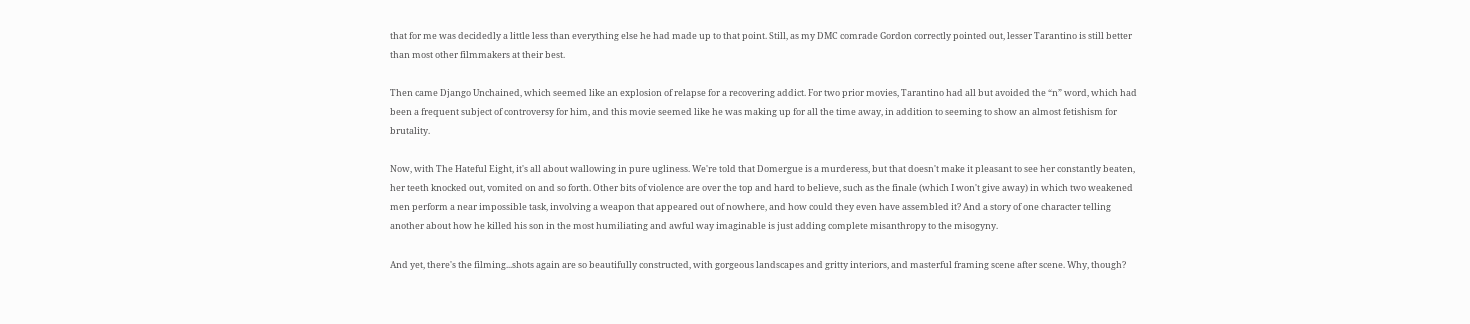that for me was decidedly a little less than everything else he had made up to that point. Still, as my DMC comrade Gordon correctly pointed out, lesser Tarantino is still better than most other filmmakers at their best.

Then came Django Unchained, which seemed like an explosion of relapse for a recovering addict. For two prior movies, Tarantino had all but avoided the “n” word, which had been a frequent subject of controversy for him, and this movie seemed like he was making up for all the time away, in addition to seeming to show an almost fetishism for brutality.

Now, with The Hateful Eight, it's all about wallowing in pure ugliness. We're told that Domergue is a murderess, but that doesn't make it pleasant to see her constantly beaten, her teeth knocked out, vomited on and so forth. Other bits of violence are over the top and hard to believe, such as the finale (which I won't give away) in which two weakened men perform a near impossible task, involving a weapon that appeared out of nowhere, and how could they even have assembled it? And a story of one character telling another about how he killed his son in the most humiliating and awful way imaginable is just adding complete misanthropy to the misogyny.

And yet, there's the filming...shots again are so beautifully constructed, with gorgeous landscapes and gritty interiors, and masterful framing scene after scene. Why, though?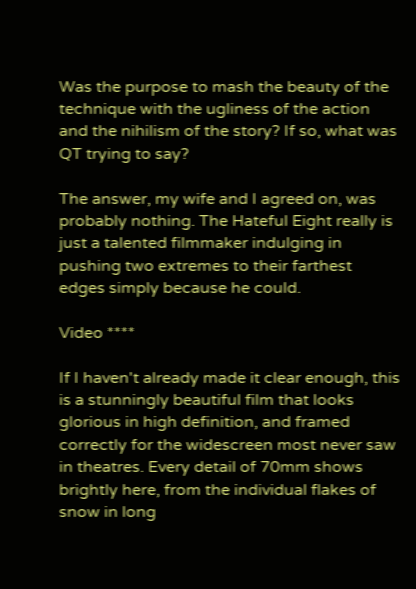Was the purpose to mash the beauty of the technique with the ugliness of the action and the nihilism of the story? If so, what was QT trying to say?

The answer, my wife and I agreed on, was probably nothing. The Hateful Eight really is just a talented filmmaker indulging in pushing two extremes to their farthest edges simply because he could.

Video ****

If I haven't already made it clear enough, this is a stunningly beautiful film that looks glorious in high definition, and framed correctly for the widescreen most never saw in theatres. Every detail of 70mm shows brightly here, from the individual flakes of snow in long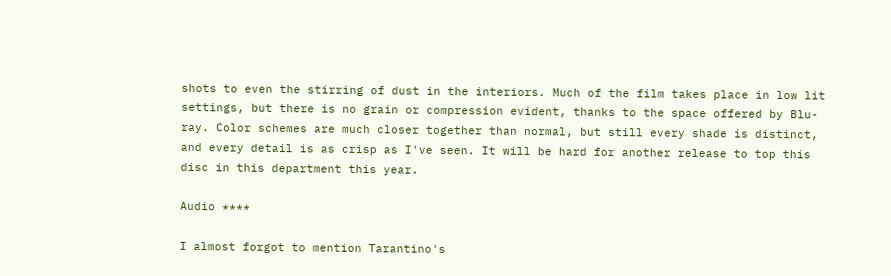shots to even the stirring of dust in the interiors. Much of the film takes place in low lit settings, but there is no grain or compression evident, thanks to the space offered by Blu-ray. Color schemes are much closer together than normal, but still every shade is distinct, and every detail is as crisp as I've seen. It will be hard for another release to top this disc in this department this year.

Audio ****

I almost forgot to mention Tarantino's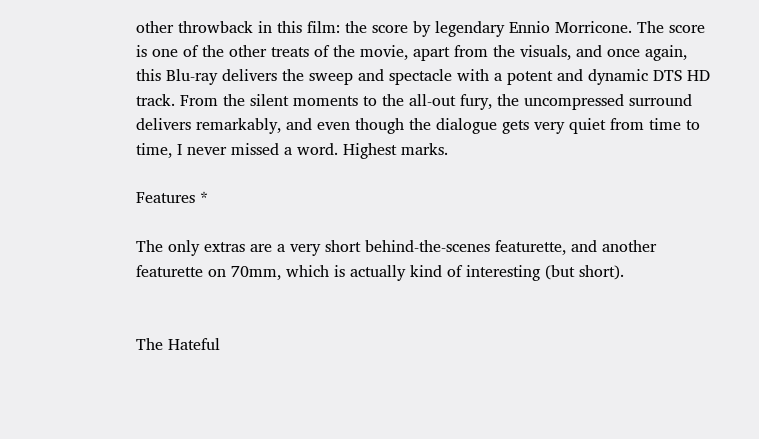other throwback in this film: the score by legendary Ennio Morricone. The score is one of the other treats of the movie, apart from the visuals, and once again, this Blu-ray delivers the sweep and spectacle with a potent and dynamic DTS HD track. From the silent moments to the all-out fury, the uncompressed surround delivers remarkably, and even though the dialogue gets very quiet from time to time, I never missed a word. Highest marks.

Features *

The only extras are a very short behind-the-scenes featurette, and another featurette on 70mm, which is actually kind of interesting (but short).


The Hateful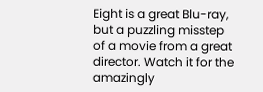Eight is a great Blu-ray, but a puzzling misstep of a movie from a great director. Watch it for the amazingly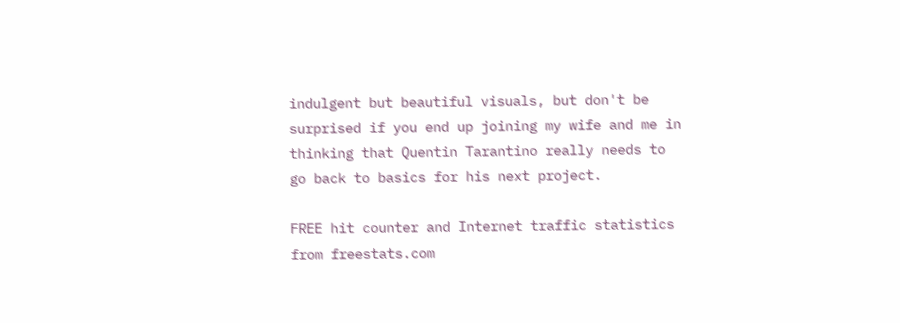indulgent but beautiful visuals, but don't be surprised if you end up joining my wife and me in thinking that Quentin Tarantino really needs to go back to basics for his next project.

FREE hit counter and Internet traffic statistics from freestats.com